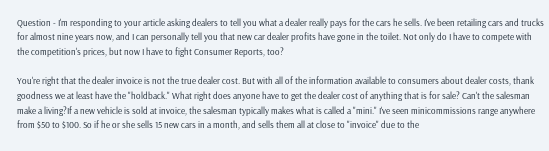Question - I'm responding to your article asking dealers to tell you what a dealer really pays for the cars he sells. I've been retailing cars and trucks for almost nine years now, and I can personally tell you that new car dealer profits have gone in the toilet. Not only do I have to compete with the competition's prices, but now I have to fight Consumer Reports, too?

You're right that the dealer invoice is not the true dealer cost. But with all of the information available to consumers about dealer costs, thank goodness we at least have the "holdback." What right does anyone have to get the dealer cost of anything that is for sale? Can't the salesman make a living?If a new vehicle is sold at invoice, the salesman typically makes what is called a "mini." I've seen minicommissions range anywhere from $50 to $100. So if he or she sells 15 new cars in a month, and sells them all at close to "invoice" due to the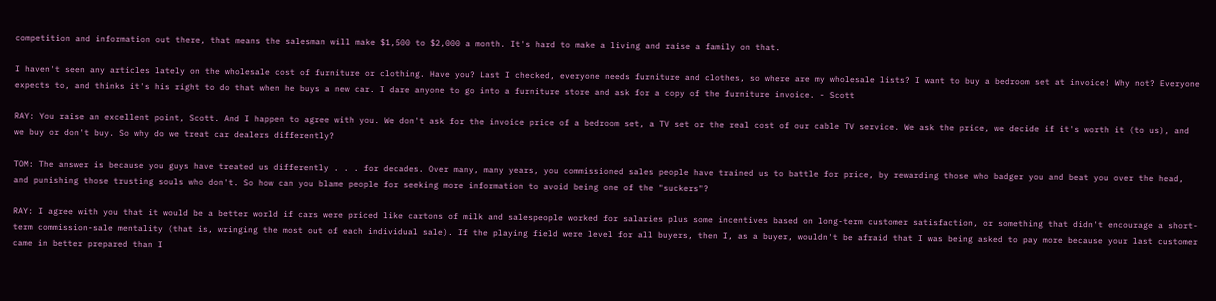competition and information out there, that means the salesman will make $1,500 to $2,000 a month. It's hard to make a living and raise a family on that.

I haven't seen any articles lately on the wholesale cost of furniture or clothing. Have you? Last I checked, everyone needs furniture and clothes, so where are my wholesale lists? I want to buy a bedroom set at invoice! Why not? Everyone expects to, and thinks it's his right to do that when he buys a new car. I dare anyone to go into a furniture store and ask for a copy of the furniture invoice. - Scott

RAY: You raise an excellent point, Scott. And I happen to agree with you. We don't ask for the invoice price of a bedroom set, a TV set or the real cost of our cable TV service. We ask the price, we decide if it's worth it (to us), and we buy or don't buy. So why do we treat car dealers differently?

TOM: The answer is because you guys have treated us differently . . . for decades. Over many, many years, you commissioned sales people have trained us to battle for price, by rewarding those who badger you and beat you over the head, and punishing those trusting souls who don't. So how can you blame people for seeking more information to avoid being one of the "suckers"?

RAY: I agree with you that it would be a better world if cars were priced like cartons of milk and salespeople worked for salaries plus some incentives based on long-term customer satisfaction, or something that didn't encourage a short-term commission-sale mentality (that is, wringing the most out of each individual sale). If the playing field were level for all buyers, then I, as a buyer, wouldn't be afraid that I was being asked to pay more because your last customer came in better prepared than I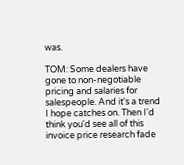was.

TOM: Some dealers have gone to non-negotiable pricing and salaries for salespeople. And it's a trend I hope catches on. Then I'd think you'd see all of this invoice price research fade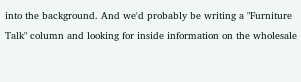into the background. And we'd probably be writing a "Furniture Talk" column and looking for inside information on the wholesale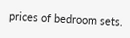prices of bedroom sets.